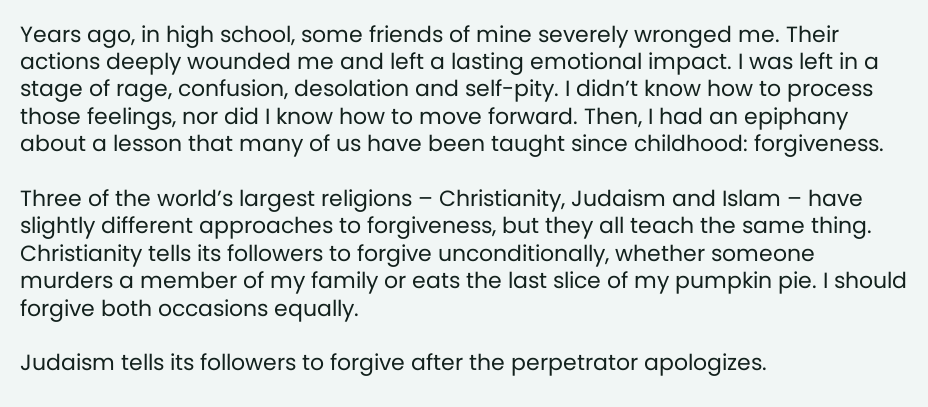Years ago, in high school, some friends of mine severely wronged me. Their actions deeply wounded me and left a lasting emotional impact. I was left in a stage of rage, confusion, desolation and self-pity. I didn’t know how to process those feelings, nor did I know how to move forward. Then, I had an epiphany about a lesson that many of us have been taught since childhood: forgiveness.

Three of the world’s largest religions – Christianity, Judaism and Islam – have slightly different approaches to forgiveness, but they all teach the same thing. Christianity tells its followers to forgive unconditionally, whether someone murders a member of my family or eats the last slice of my pumpkin pie. I should forgive both occasions equally.

Judaism tells its followers to forgive after the perpetrator apologizes.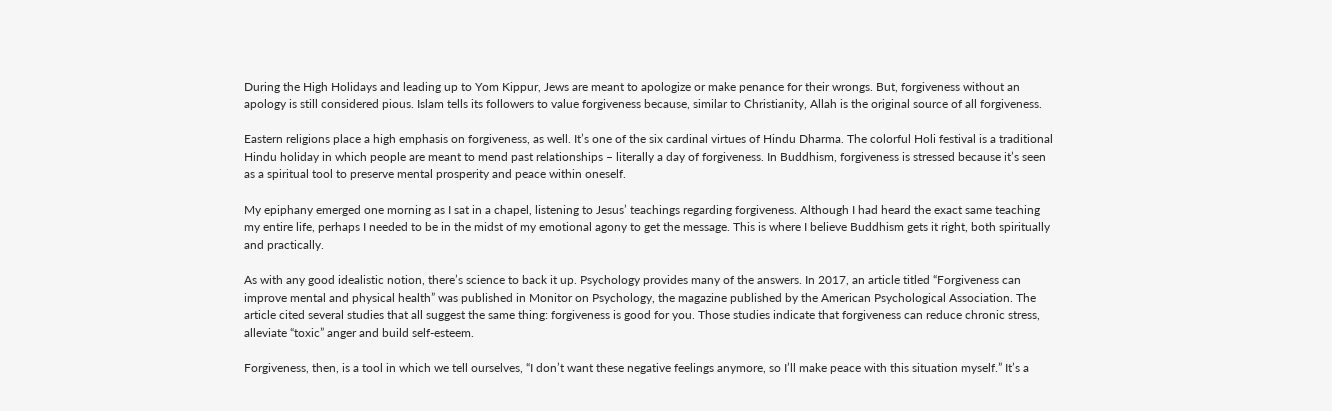During the High Holidays and leading up to Yom Kippur, Jews are meant to apologize or make penance for their wrongs. But, forgiveness without an apology is still considered pious. Islam tells its followers to value forgiveness because, similar to Christianity, Allah is the original source of all forgiveness.

Eastern religions place a high emphasis on forgiveness, as well. It’s one of the six cardinal virtues of Hindu Dharma. The colorful Holi festival is a traditional Hindu holiday in which people are meant to mend past relationships – literally a day of forgiveness. In Buddhism, forgiveness is stressed because it’s seen as a spiritual tool to preserve mental prosperity and peace within oneself.

My epiphany emerged one morning as I sat in a chapel, listening to Jesus’ teachings regarding forgiveness. Although I had heard the exact same teaching my entire life, perhaps I needed to be in the midst of my emotional agony to get the message. This is where I believe Buddhism gets it right, both spiritually and practically.

As with any good idealistic notion, there’s science to back it up. Psychology provides many of the answers. In 2017, an article titled “Forgiveness can improve mental and physical health” was published in Monitor on Psychology, the magazine published by the American Psychological Association. The article cited several studies that all suggest the same thing: forgiveness is good for you. Those studies indicate that forgiveness can reduce chronic stress, alleviate “toxic” anger and build self-esteem.

Forgiveness, then, is a tool in which we tell ourselves, “I don’t want these negative feelings anymore, so I’ll make peace with this situation myself.” It’s a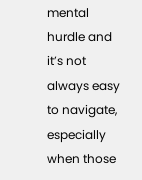mental hurdle and it’s not always easy to navigate, especially when those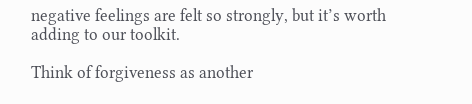negative feelings are felt so strongly, but it’s worth adding to our toolkit.

Think of forgiveness as another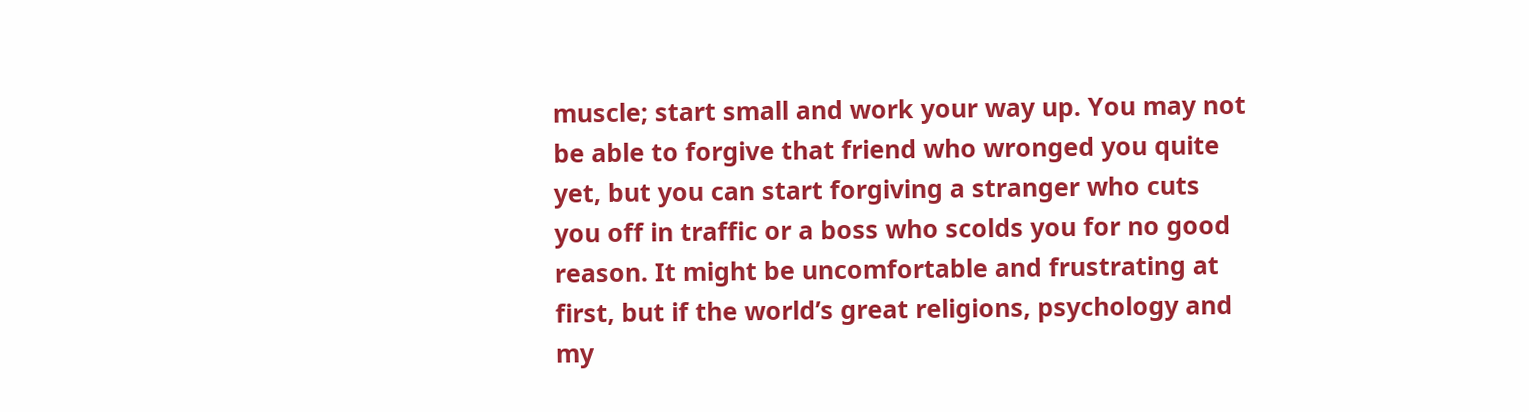muscle; start small and work your way up. You may not be able to forgive that friend who wronged you quite yet, but you can start forgiving a stranger who cuts you off in traffic or a boss who scolds you for no good reason. It might be uncomfortable and frustrating at first, but if the world’s great religions, psychology and my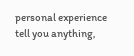personal experience tell you anything,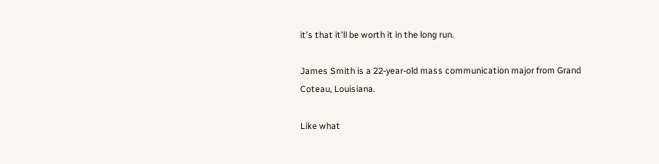it’s that it’ll be worth it in the long run.

James Smith is a 22-year-old mass communication major from Grand Coteau, Louisiana.

Like what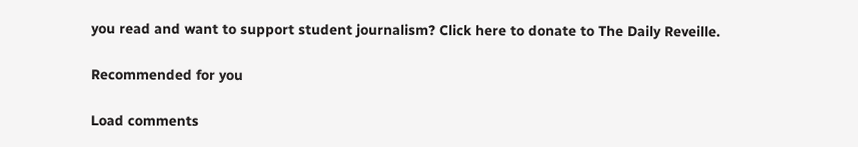you read and want to support student journalism? Click here to donate to The Daily Reveille.

Recommended for you

Load comments